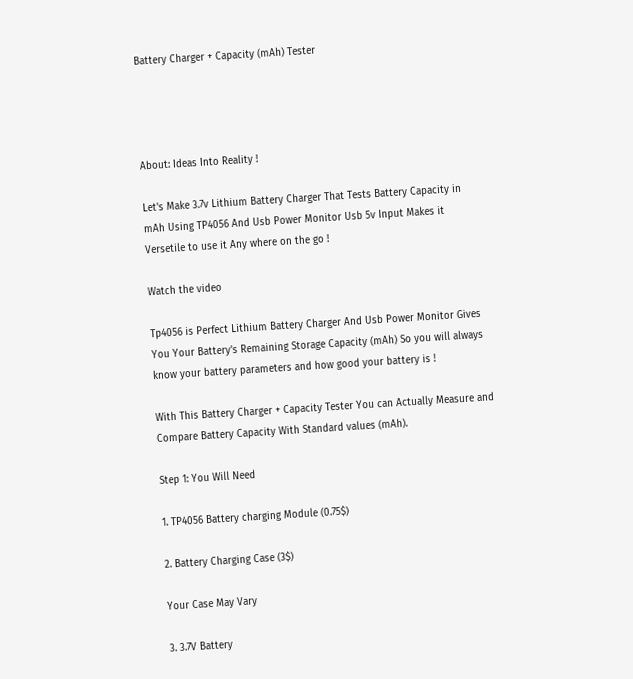Battery Charger + Capacity (mAh) Tester




About: Ideas Into Reality !

Let's Make 3.7v Lithium Battery Charger That Tests Battery Capacity in mAh Using TP4056 And Usb Power Monitor Usb 5v Input Makes it Versetile to use it Any where on the go !

Watch the video

Tp4056 is Perfect Lithium Battery Charger And Usb Power Monitor Gives You Your Battery's Remaining Storage Capacity (mAh) So you will always know your battery parameters and how good your battery is !

With This Battery Charger + Capacity Tester You can Actually Measure and Compare Battery Capacity With Standard values (mAh).

Step 1: You Will Need

1. TP4056 Battery charging Module (0.75$)

2. Battery Charging Case (3$)

Your Case May Vary

3. 3.7V Battery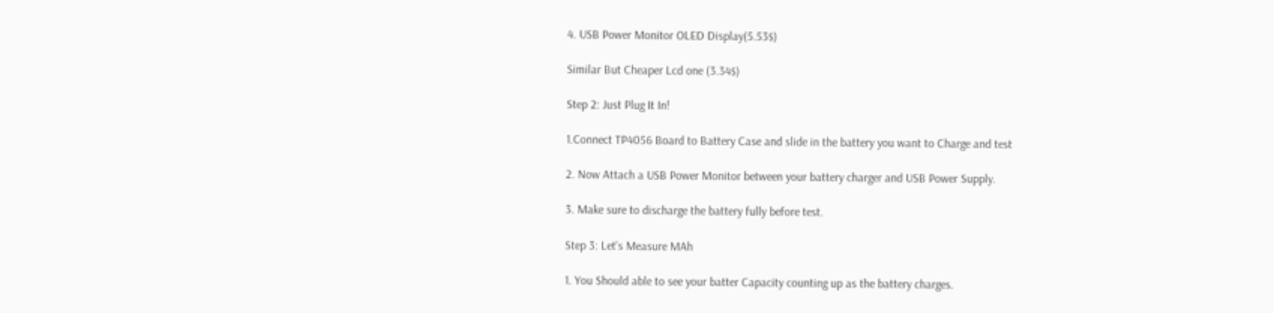4. USB Power Monitor OLED Display(5.53$)

Similar But Cheaper Lcd one (3.34$)

Step 2: Just Plug It In!

1.Connect TP4056 Board to Battery Case and slide in the battery you want to Charge and test

2. Now Attach a USB Power Monitor between your battery charger and USB Power Supply.

3. Make sure to discharge the battery fully before test.

Step 3: Let's Measure MAh

1. You Should able to see your batter Capacity counting up as the battery charges.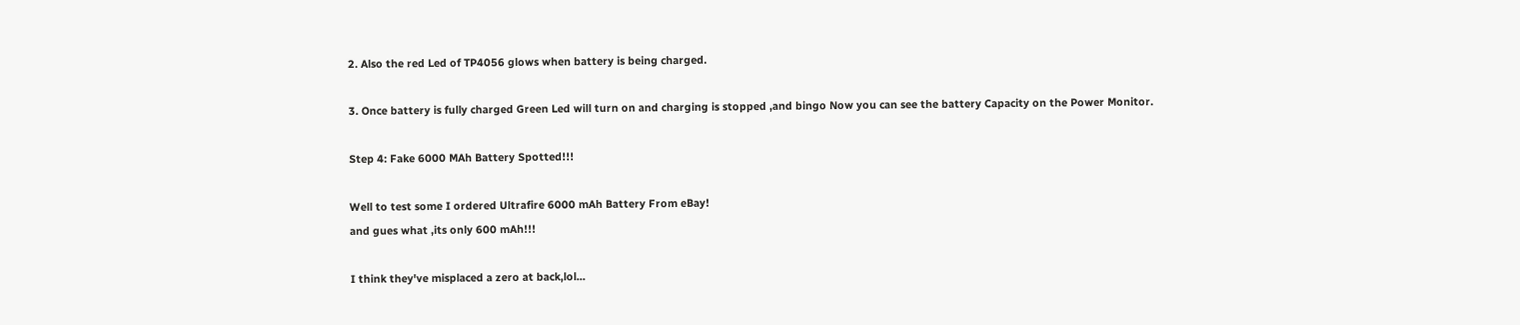2. Also the red Led of TP4056 glows when battery is being charged.

3. Once battery is fully charged Green Led will turn on and charging is stopped ,and bingo Now you can see the battery Capacity on the Power Monitor.

Step 4: Fake 6000 MAh Battery Spotted!!!

Well to test some I ordered Ultrafire 6000 mAh Battery From eBay!
and gues what ,its only 600 mAh!!!

I think they've misplaced a zero at back,lol...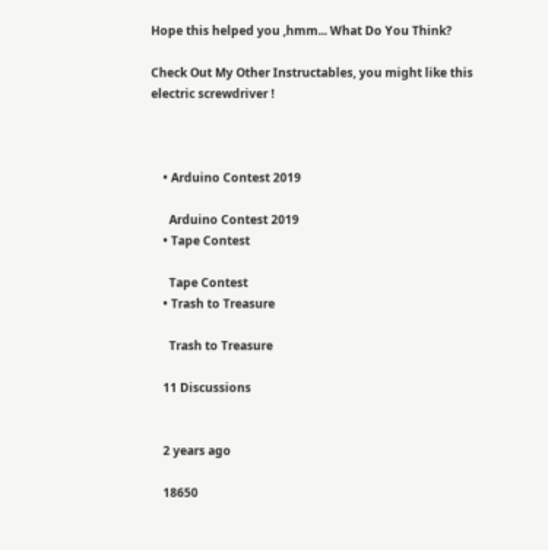Hope this helped you ,hmm... What Do You Think?

Check Out My Other Instructables, you might like this electric screwdriver !



    • Arduino Contest 2019

      Arduino Contest 2019
    • Tape Contest

      Tape Contest
    • Trash to Treasure

      Trash to Treasure

    11 Discussions


    2 years ago

    18650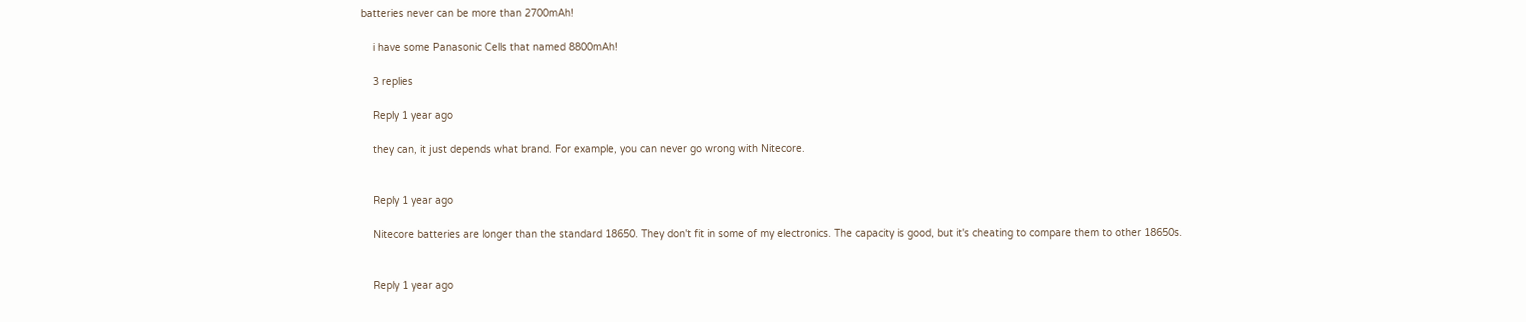batteries never can be more than 2700mAh!

    i have some Panasonic Cells that named 8800mAh!

    3 replies

    Reply 1 year ago

    they can, it just depends what brand. For example, you can never go wrong with Nitecore.


    Reply 1 year ago

    Nitecore batteries are longer than the standard 18650. They don't fit in some of my electronics. The capacity is good, but it's cheating to compare them to other 18650s.


    Reply 1 year ago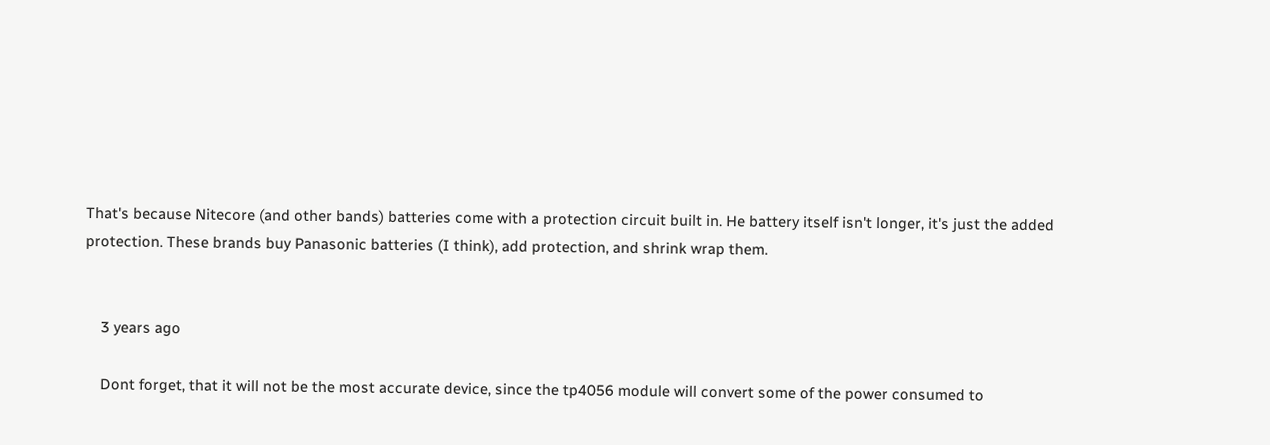That's because Nitecore (and other bands) batteries come with a protection circuit built in. He battery itself isn't longer, it's just the added protection. These brands buy Panasonic batteries (I think), add protection, and shrink wrap them.


    3 years ago

    Dont forget, that it will not be the most accurate device, since the tp4056 module will convert some of the power consumed to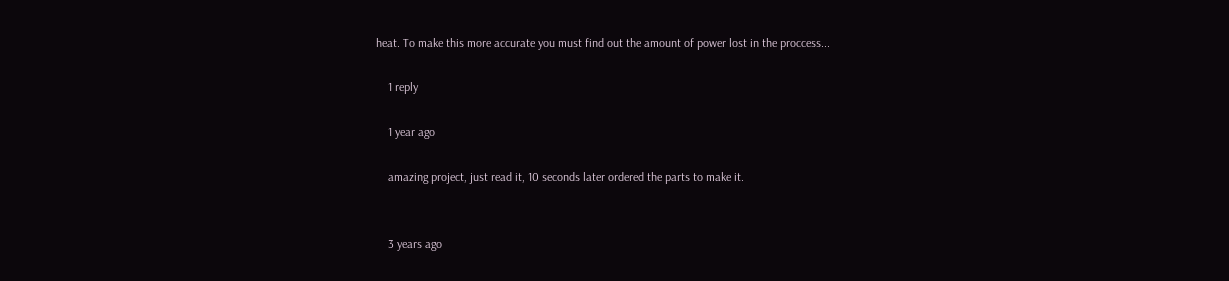heat. To make this more accurate you must find out the amount of power lost in the proccess...

    1 reply

    1 year ago

    amazing project, just read it, 10 seconds later ordered the parts to make it.


    3 years ago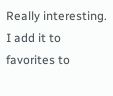Really interesting. I add it to favorites to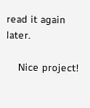read it again later.

    Nice project!